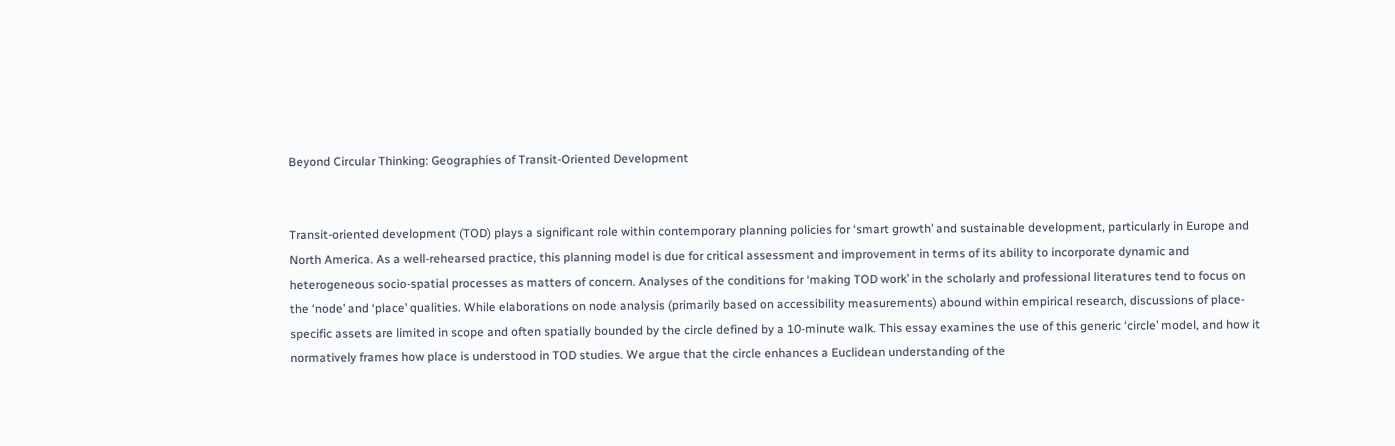Beyond Circular Thinking: Geographies of Transit‐Oriented Development


Transit‐oriented development (TOD) plays a significant role within contemporary planning policies for ‘smart growth’ and sustainable development, particularly in Europe and North America. As a well‐rehearsed practice, this planning model is due for critical assessment and improvement in terms of its ability to incorporate dynamic and heterogeneous socio‐spatial processes as matters of concern. Analyses of the conditions for ‘making TOD work’ in the scholarly and professional literatures tend to focus on the ‘node’ and ‘place’ qualities. While elaborations on node analysis (primarily based on accessibility measurements) abound within empirical research, discussions of place‐specific assets are limited in scope and often spatially bounded by the circle defined by a 10‐minute walk. This essay examines the use of this generic ‘circle’ model, and how it normatively frames how place is understood in TOD studies. We argue that the circle enhances a Euclidean understanding of the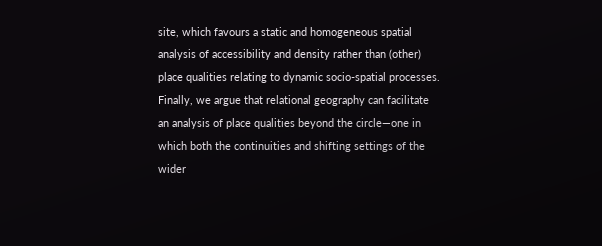site, which favours a static and homogeneous spatial analysis of accessibility and density rather than (other) place qualities relating to dynamic socio‐spatial processes. Finally, we argue that relational geography can facilitate an analysis of place qualities beyond the circle—one in which both the continuities and shifting settings of the wider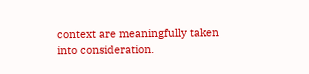context are meaningfully taken into consideration.